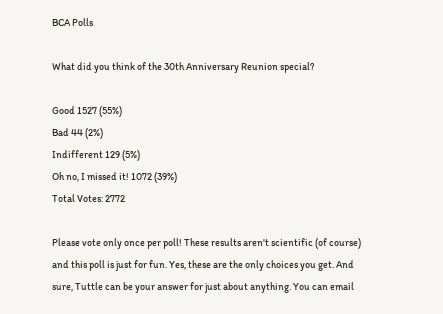BCA Polls

What did you think of the 30th Anniversary Reunion special?

Good 1527 (55%)
Bad 44 (2%)
Indifferent 129 (5%)
Oh no, I missed it! 1072 (39%)
Total Votes: 2772

Please vote only once per poll! These results aren't scientific (of course) and this poll is just for fun. Yes, these are the only choices you get. And sure, Tuttle can be your answer for just about anything. You can email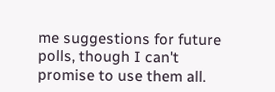me suggestions for future polls, though I can't promise to use them all.